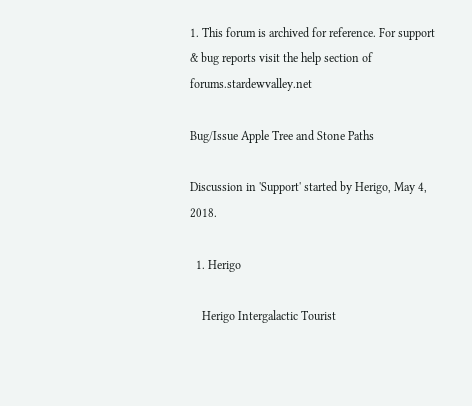1. This forum is archived for reference. For support & bug reports visit the help section of forums.stardewvalley.net

Bug/Issue Apple Tree and Stone Paths

Discussion in 'Support' started by Herigo, May 4, 2018.

  1. Herigo

    Herigo Intergalactic Tourist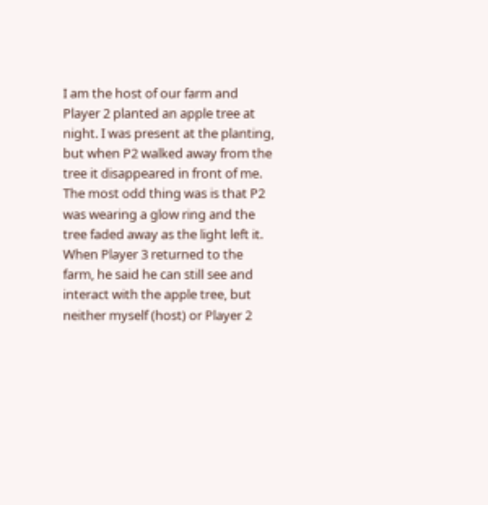I am the host of our farm and Player 2 planted an apple tree at night. I was present at the planting, but when P2 walked away from the tree it disappeared in front of me. The most odd thing was is that P2 was wearing a glow ring and the tree faded away as the light left it. When Player 3 returned to the farm, he said he can still see and interact with the apple tree, but neither myself (host) or Player 2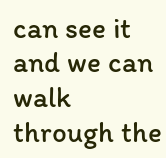can see it and we can walk through the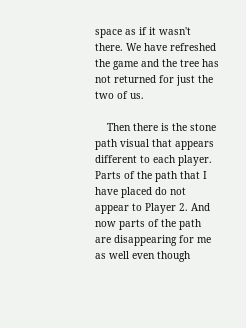space as if it wasn't there. We have refreshed the game and the tree has not returned for just the two of us.

    Then there is the stone path visual that appears different to each player. Parts of the path that I have placed do not appear to Player 2. And now parts of the path are disappearing for me as well even though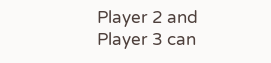Player 2 and Player 3 can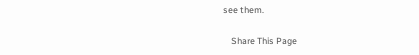see them.

    Share This Page